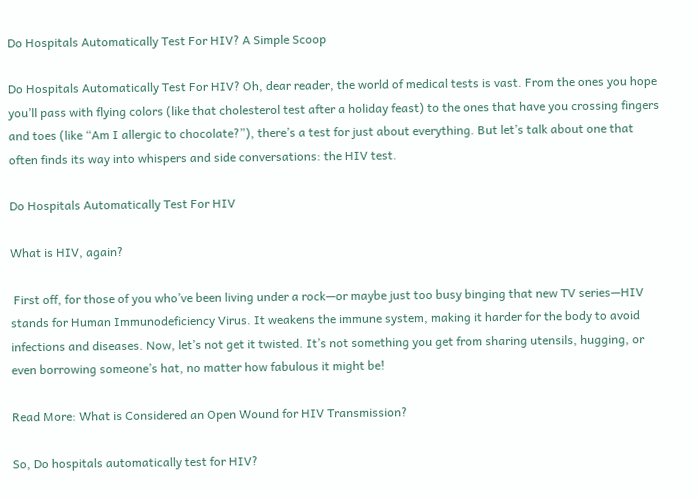Do Hospitals Automatically Test For HIV? A Simple Scoop

Do Hospitals Automatically Test For HIV? Oh, dear reader, the world of medical tests is vast. From the ones you hope you’ll pass with flying colors (like that cholesterol test after a holiday feast) to the ones that have you crossing fingers and toes (like “Am I allergic to chocolate?”), there’s a test for just about everything. But let’s talk about one that often finds its way into whispers and side conversations: the HIV test.

Do Hospitals Automatically Test For HIV

What is HIV, again?

 First off, for those of you who’ve been living under a rock—or maybe just too busy binging that new TV series—HIV stands for Human Immunodeficiency Virus. It weakens the immune system, making it harder for the body to avoid infections and diseases. Now, let’s not get it twisted. It’s not something you get from sharing utensils, hugging, or even borrowing someone’s hat, no matter how fabulous it might be!

Read More: What is Considered an Open Wound for HIV Transmission?

So, Do hospitals automatically test for HIV?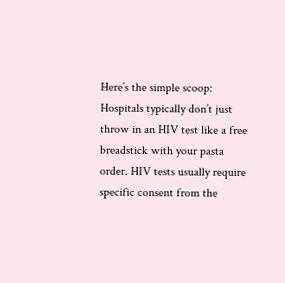Here’s the simple scoop: Hospitals typically don’t just throw in an HIV test like a free breadstick with your pasta order. HIV tests usually require specific consent from the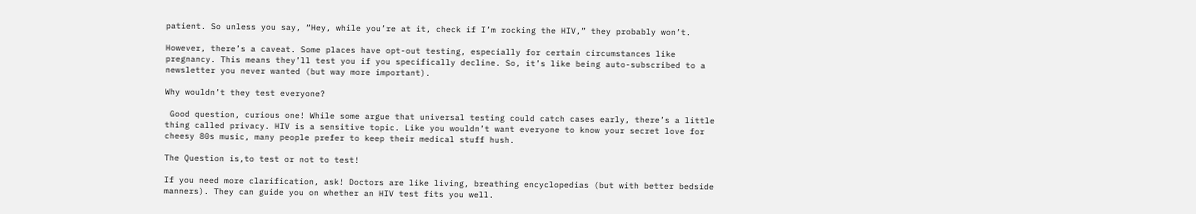patient. So unless you say, “Hey, while you’re at it, check if I’m rocking the HIV,” they probably won’t.

However, there’s a caveat. Some places have opt-out testing, especially for certain circumstances like pregnancy. This means they’ll test you if you specifically decline. So, it’s like being auto-subscribed to a newsletter you never wanted (but way more important).

Why wouldn’t they test everyone?

 Good question, curious one! While some argue that universal testing could catch cases early, there’s a little thing called privacy. HIV is a sensitive topic. Like you wouldn’t want everyone to know your secret love for cheesy 80s music, many people prefer to keep their medical stuff hush.

The Question is,to test or not to test!

If you need more clarification, ask! Doctors are like living, breathing encyclopedias (but with better bedside manners). They can guide you on whether an HIV test fits you well.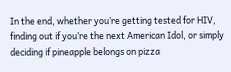In the end, whether you’re getting tested for HIV, finding out if you’re the next American Idol, or simply deciding if pineapple belongs on pizza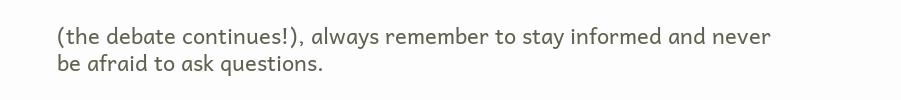(the debate continues!), always remember to stay informed and never be afraid to ask questions.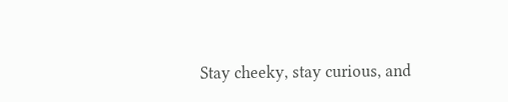Stay cheeky, stay curious, and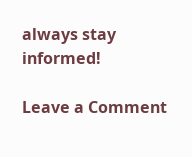always stay informed!

Leave a Comment